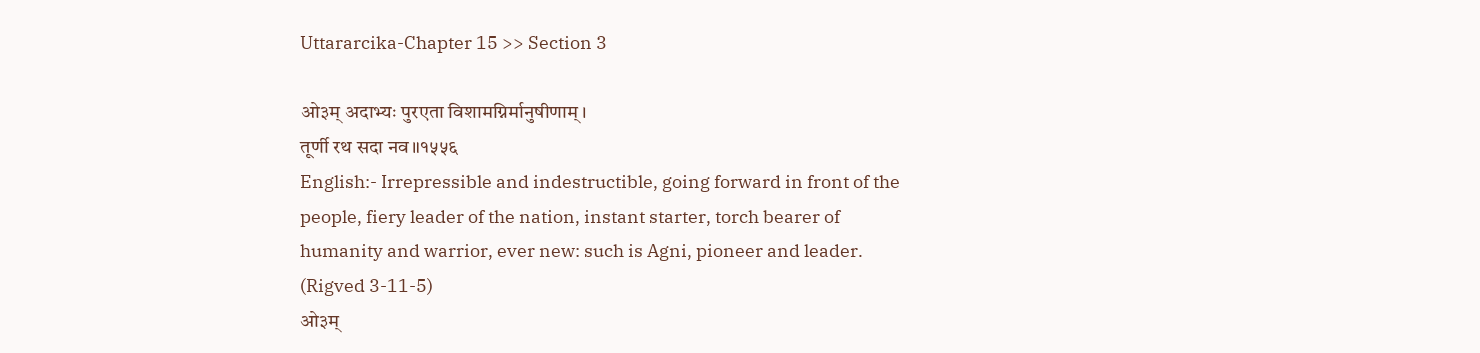Uttararcika-Chapter 15 >> Section 3

ओ३म् अदाभ्यः पुरएता विशामग्निर्मानुषीणाम्।
तूर्णी रथ सदा नव॥१५५६
English:- Irrepressible and indestructible, going forward in front of the people, fiery leader of the nation, instant starter, torch bearer of humanity and warrior, ever new: such is Agni, pioneer and leader. (Rigved 3-11-5)
ओ३म्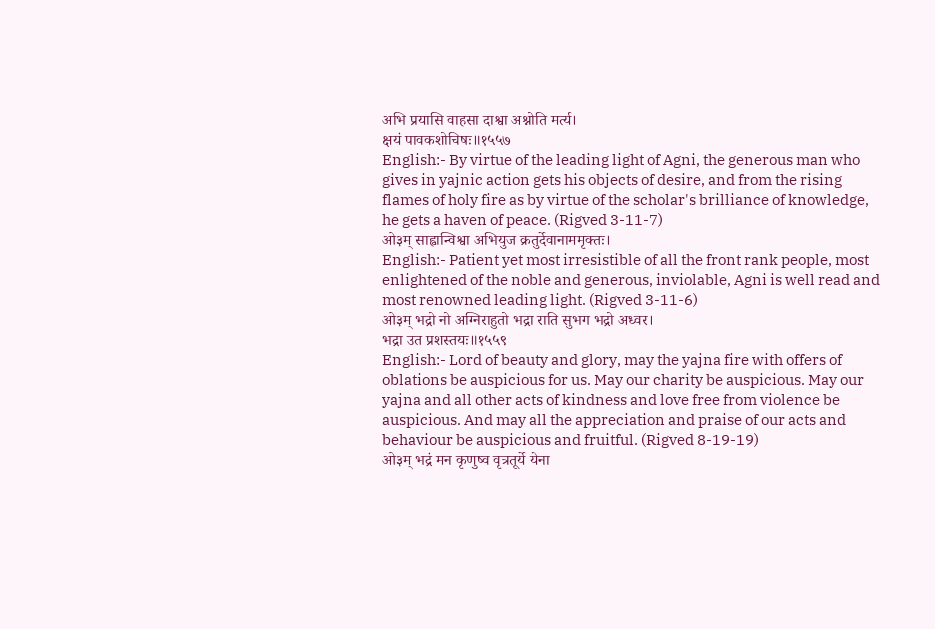अभि प्रयासि वाहसा दाश्वा अश्नोति मर्त्य।
क्षयं पावकशोचिषः॥१५५७
English:- By virtue of the leading light of Agni, the generous man who gives in yajnic action gets his objects of desire, and from the rising flames of holy fire as by virtue of the scholar's brilliance of knowledge, he gets a haven of peace. (Rigved 3-11-7)
ओ३म् साह्वान्विश्वा अभियुज क्रतुर्देवानाममृक्तः।
English:- Patient yet most irresistible of all the front rank people, most enlightened of the noble and generous, inviolable, Agni is well read and most renowned leading light. (Rigved 3-11-6)
ओ३म् भद्रो नो अग्निराहुतो भद्रा राति सुभग भद्रो अध्वर।
भद्रा उत प्रशस्तयः॥१५५९
English:- Lord of beauty and glory, may the yajna fire with offers of oblations be auspicious for us. May our charity be auspicious. May our yajna and all other acts of kindness and love free from violence be auspicious. And may all the appreciation and praise of our acts and behaviour be auspicious and fruitful. (Rigved 8-19-19)
ओ३म् भद्रं मन कृणुष्व वृत्रतूर्ये येना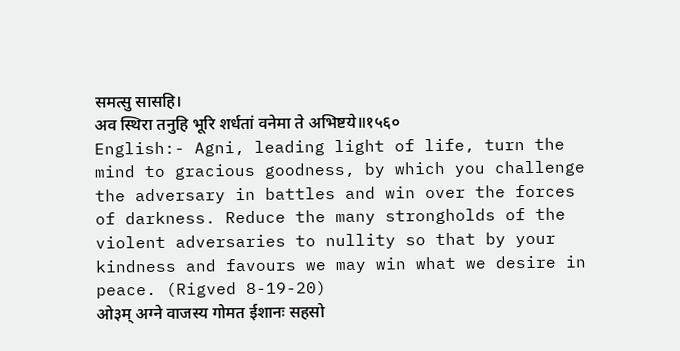समत्सु सासहि।
अव स्थिरा तनुहि भूरि शर्धतां वनेमा ते अभिष्टये॥१५६०
English:- Agni, leading light of life, turn the mind to gracious goodness, by which you challenge the adversary in battles and win over the forces of darkness. Reduce the many strongholds of the violent adversaries to nullity so that by your kindness and favours we may win what we desire in peace. (Rigved 8-19-20)
ओ३म् अग्ने वाजस्य गोमत ईशानः सहसो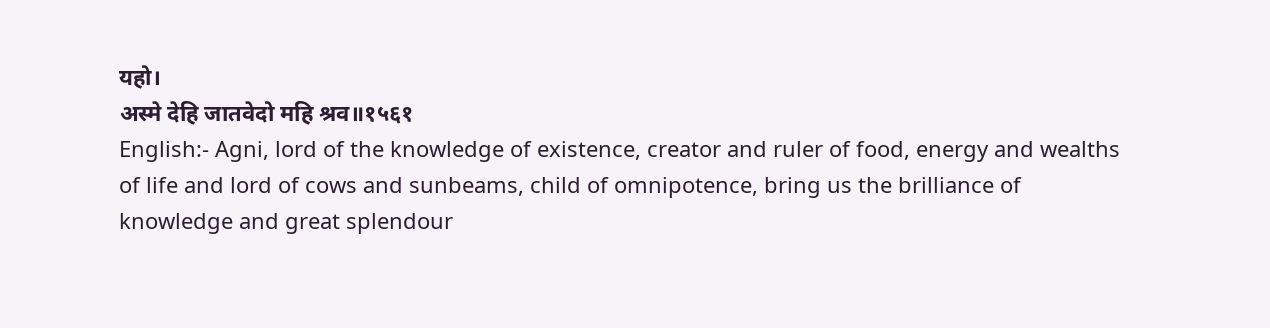यहो।
अस्मे देहि जातवेदो महि श्रव॥१५६१
English:- Agni, lord of the knowledge of existence, creator and ruler of food, energy and wealths of life and lord of cows and sunbeams, child of omnipotence, bring us the brilliance of knowledge and great splendour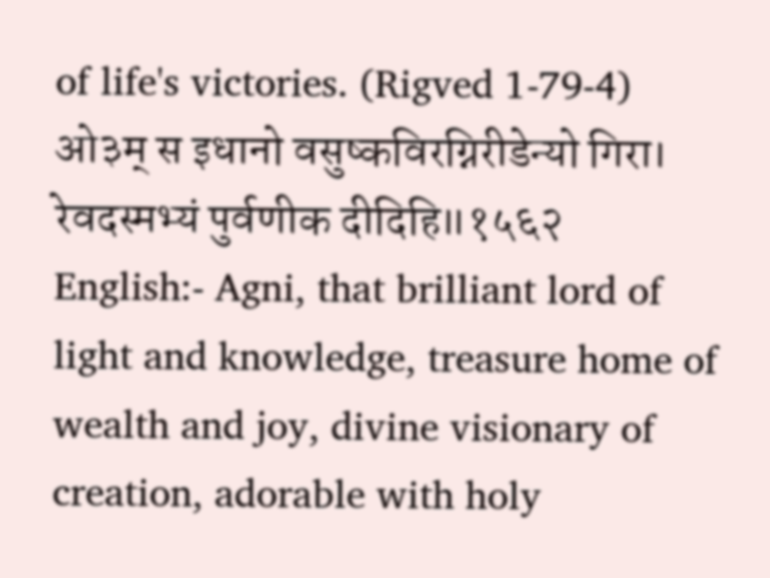of life's victories. (Rigved 1-79-4)
ओ३म् स इधानो वसुष्कविरग्निरीडेन्यो गिरा।
रेवदस्मभ्यं पुर्वणीक दीदिहि॥१५६२
English:- Agni, that brilliant lord of light and knowledge, treasure home of wealth and joy, divine visionary of creation, adorable with holy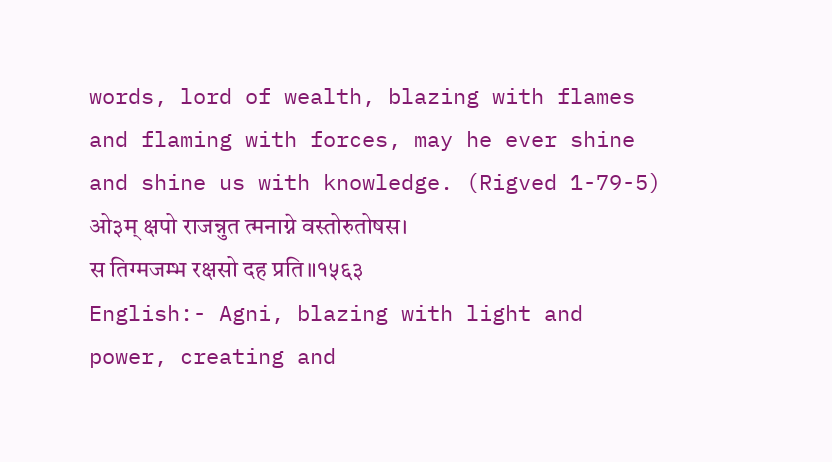words, lord of wealth, blazing with flames and flaming with forces, may he ever shine and shine us with knowledge. (Rigved 1-79-5)
ओ३म् क्षपो राजन्नुत त्मनाग्ने वस्तोरुतोषस।
स तिग्मजम्भ रक्षसो दह प्रति॥१५६३
English:- Agni, blazing with light and power, creating and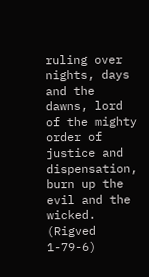ruling over nights, days and the dawns, lord of the mighty order of justice and dispensation, burn up the evil and the wicked. (Rigved 1-79-6)